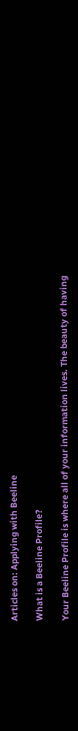Articles on: Applying with Beeline

What is a Beeline Profile?

Your Beeline Profile is where all of your information lives. The beauty of having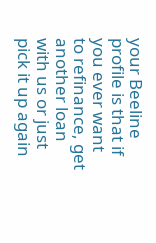your Beeline profile is that if you ever want to refinance, get another loan with us or just pick it up again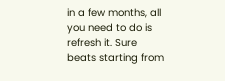in a few months, all you need to do is refresh it. Sure beats starting from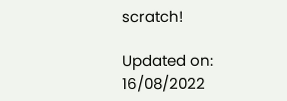scratch!

Updated on: 16/08/2022